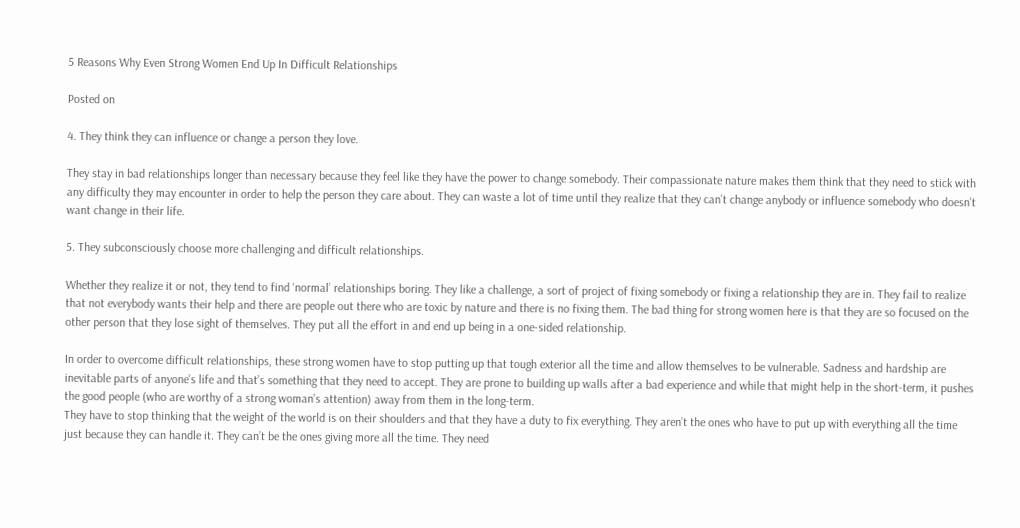5 Reasons Why Even Strong Women End Up In Difficult Relationships

Posted on

4. They think they can influence or change a person they love.

They stay in bad relationships longer than necessary because they feel like they have the power to change somebody. Their compassionate nature makes them think that they need to stick with any difficulty they may encounter in order to help the person they care about. They can waste a lot of time until they realize that they can’t change anybody or influence somebody who doesn’t want change in their life.

5. They subconsciously choose more challenging and difficult relationships.

Whether they realize it or not, they tend to find ‘normal’ relationships boring. They like a challenge, a sort of project of fixing somebody or fixing a relationship they are in. They fail to realize that not everybody wants their help and there are people out there who are toxic by nature and there is no fixing them. The bad thing for strong women here is that they are so focused on the other person that they lose sight of themselves. They put all the effort in and end up being in a one-sided relationship.

In order to overcome difficult relationships, these strong women have to stop putting up that tough exterior all the time and allow themselves to be vulnerable. Sadness and hardship are inevitable parts of anyone’s life and that’s something that they need to accept. They are prone to building up walls after a bad experience and while that might help in the short-term, it pushes the good people (who are worthy of a strong woman’s attention) away from them in the long-term.
They have to stop thinking that the weight of the world is on their shoulders and that they have a duty to fix everything. They aren’t the ones who have to put up with everything all the time just because they can handle it. They can’t be the ones giving more all the time. They need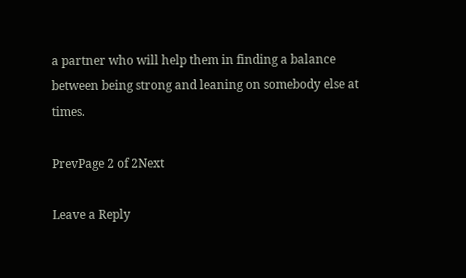a partner who will help them in finding a balance between being strong and leaning on somebody else at times.

PrevPage 2 of 2Next

Leave a Reply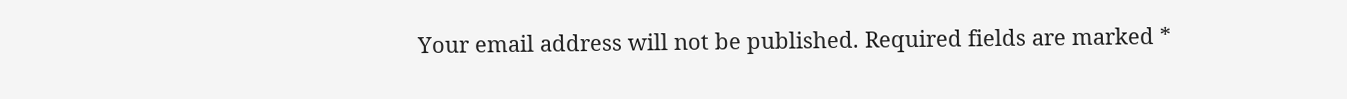Your email address will not be published. Required fields are marked *